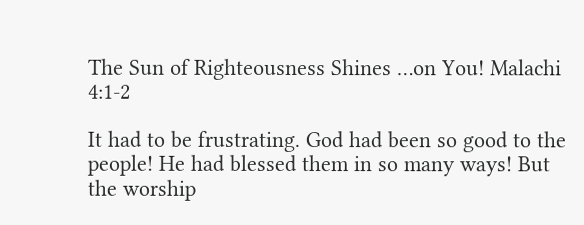The Sun of Righteousness Shines …on You! Malachi 4:1-2

It had to be frustrating. God had been so good to the people! He had blessed them in so many ways! But the worship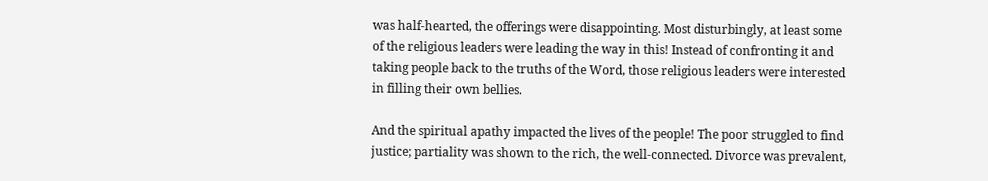was half-hearted, the offerings were disappointing. Most disturbingly, at least some of the religious leaders were leading the way in this! Instead of confronting it and taking people back to the truths of the Word, those religious leaders were interested in filling their own bellies.

And the spiritual apathy impacted the lives of the people! The poor struggled to find justice; partiality was shown to the rich, the well-connected. Divorce was prevalent,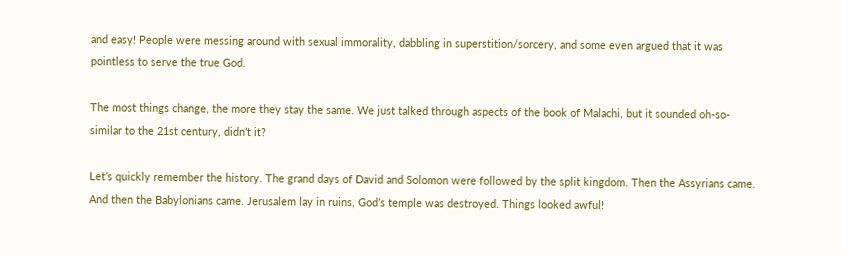and easy! People were messing around with sexual immorality, dabbling in superstition/sorcery, and some even argued that it was pointless to serve the true God.

The most things change, the more they stay the same. We just talked through aspects of the book of Malachi, but it sounded oh-so-similar to the 21st century, didn’t it?

Let’s quickly remember the history. The grand days of David and Solomon were followed by the split kingdom. Then the Assyrians came. And then the Babylonians came. Jerusalem lay in ruins, God’s temple was destroyed. Things looked awful!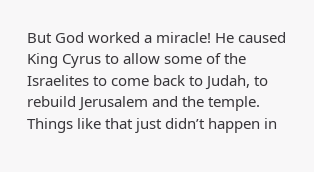But God worked a miracle! He caused King Cyrus to allow some of the Israelites to come back to Judah, to rebuild Jerusalem and the temple. Things like that just didn’t happen in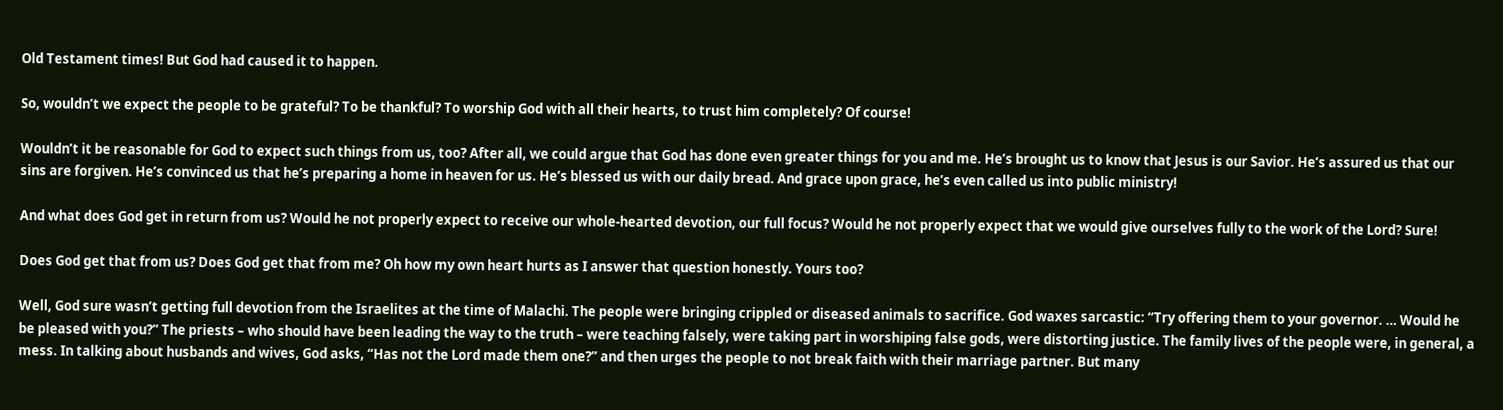Old Testament times! But God had caused it to happen.

So, wouldn’t we expect the people to be grateful? To be thankful? To worship God with all their hearts, to trust him completely? Of course!

Wouldn’t it be reasonable for God to expect such things from us, too? After all, we could argue that God has done even greater things for you and me. He’s brought us to know that Jesus is our Savior. He’s assured us that our sins are forgiven. He’s convinced us that he’s preparing a home in heaven for us. He’s blessed us with our daily bread. And grace upon grace, he’s even called us into public ministry!

And what does God get in return from us? Would he not properly expect to receive our whole-hearted devotion, our full focus? Would he not properly expect that we would give ourselves fully to the work of the Lord? Sure!

Does God get that from us? Does God get that from me? Oh how my own heart hurts as I answer that question honestly. Yours too?

Well, God sure wasn’t getting full devotion from the Israelites at the time of Malachi. The people were bringing crippled or diseased animals to sacrifice. God waxes sarcastic: “Try offering them to your governor. … Would he be pleased with you?” The priests – who should have been leading the way to the truth – were teaching falsely, were taking part in worshiping false gods, were distorting justice. The family lives of the people were, in general, a mess. In talking about husbands and wives, God asks, “Has not the Lord made them one?” and then urges the people to not break faith with their marriage partner. But many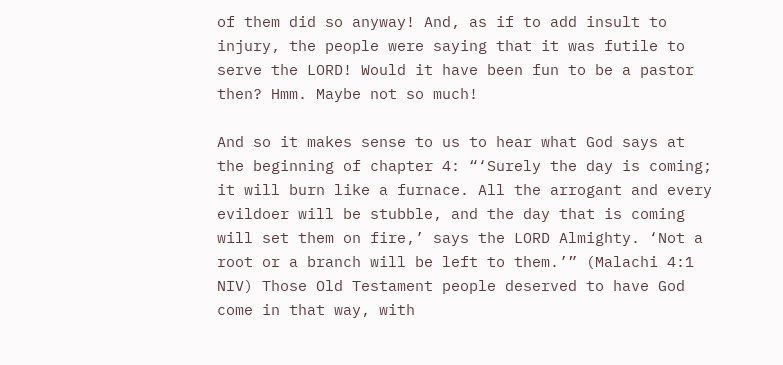of them did so anyway! And, as if to add insult to injury, the people were saying that it was futile to serve the LORD! Would it have been fun to be a pastor then? Hmm. Maybe not so much!

And so it makes sense to us to hear what God says at the beginning of chapter 4: “‘Surely the day is coming; it will burn like a furnace. All the arrogant and every evildoer will be stubble, and the day that is coming will set them on fire,’ says the LORD Almighty. ‘Not a root or a branch will be left to them.’” (Malachi 4:1 NIV) Those Old Testament people deserved to have God come in that way, with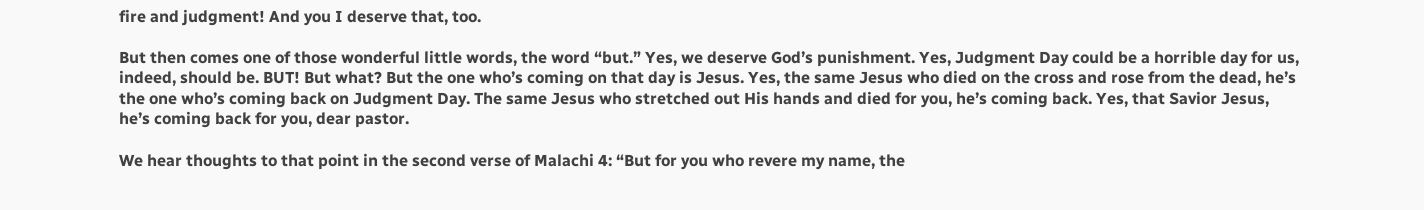fire and judgment! And you I deserve that, too.

But then comes one of those wonderful little words, the word “but.” Yes, we deserve God’s punishment. Yes, Judgment Day could be a horrible day for us, indeed, should be. BUT! But what? But the one who’s coming on that day is Jesus. Yes, the same Jesus who died on the cross and rose from the dead, he’s the one who’s coming back on Judgment Day. The same Jesus who stretched out His hands and died for you, he’s coming back. Yes, that Savior Jesus, he’s coming back for you, dear pastor.

We hear thoughts to that point in the second verse of Malachi 4: “But for you who revere my name, the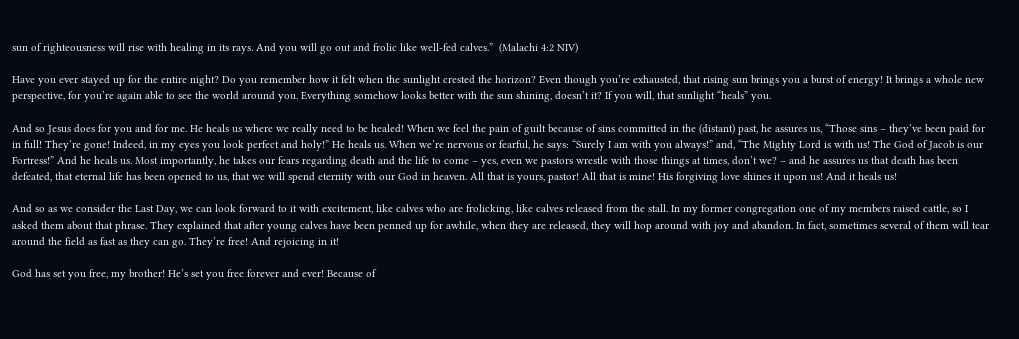sun of righteousness will rise with healing in its rays. And you will go out and frolic like well-fed calves.”  (Malachi 4:2 NIV)

Have you ever stayed up for the entire night? Do you remember how it felt when the sunlight crested the horizon? Even though you’re exhausted, that rising sun brings you a burst of energy! It brings a whole new perspective, for you’re again able to see the world around you. Everything somehow looks better with the sun shining, doesn’t it? If you will, that sunlight “heals” you.

And so Jesus does for you and for me. He heals us where we really need to be healed! When we feel the pain of guilt because of sins committed in the (distant) past, he assures us, “Those sins – they’ve been paid for in full! They’re gone! Indeed, in my eyes you look perfect and holy!” He heals us. When we’re nervous or fearful, he says: “Surely I am with you always!” and, “The Mighty Lord is with us! The God of Jacob is our Fortress!” And he heals us. Most importantly, he takes our fears regarding death and the life to come – yes, even we pastors wrestle with those things at times, don’t we? – and he assures us that death has been defeated, that eternal life has been opened to us, that we will spend eternity with our God in heaven. All that is yours, pastor! All that is mine! His forgiving love shines it upon us! And it heals us!

And so as we consider the Last Day, we can look forward to it with excitement, like calves who are frolicking, like calves released from the stall. In my former congregation one of my members raised cattle, so I asked them about that phrase. They explained that after young calves have been penned up for awhile, when they are released, they will hop around with joy and abandon. In fact, sometimes several of them will tear around the field as fast as they can go. They’re free! And rejoicing in it!

God has set you free, my brother! He’s set you free forever and ever! Because of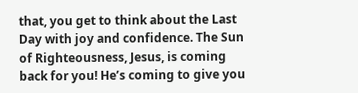that, you get to think about the Last Day with joy and confidence. The Sun of Righteousness, Jesus, is coming back for you! He’s coming to give you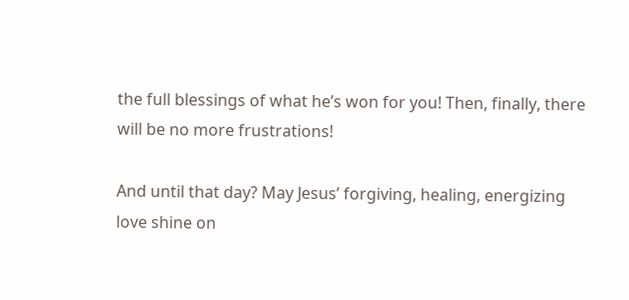the full blessings of what he’s won for you! Then, finally, there will be no more frustrations!

And until that day? May Jesus’ forgiving, healing, energizing love shine on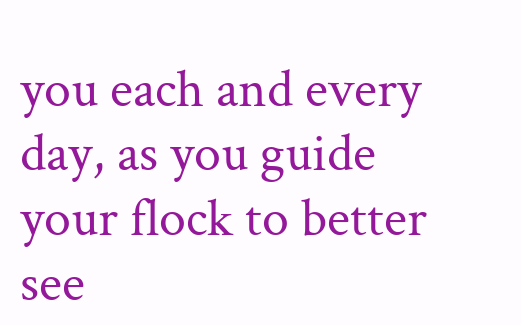you each and every day, as you guide your flock to better see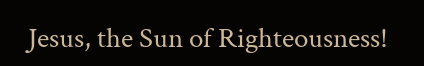Jesus, the Sun of Righteousness!